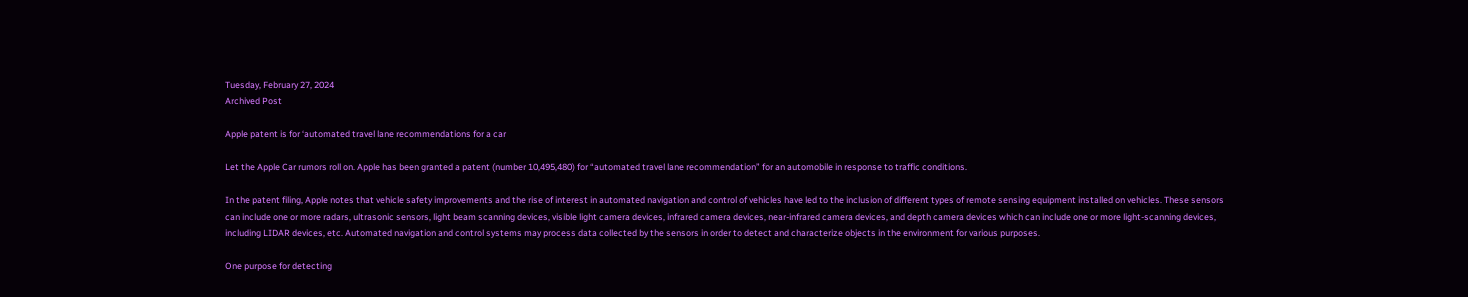Tuesday, February 27, 2024
Archived Post

Apple patent is for ‘automated travel lane recommendations for a car

Let the Apple Car rumors roll on. Apple has been granted a patent (number 10,495,480) for “automated travel lane recommendation” for an automobile in response to traffic conditions.

In the patent filing, Apple notes that vehicle safety improvements and the rise of interest in automated navigation and control of vehicles have led to the inclusion of different types of remote sensing equipment installed on vehicles. These sensors can include one or more radars, ultrasonic sensors, light beam scanning devices, visible light camera devices, infrared camera devices, near-infrared camera devices, and depth camera devices which can include one or more light-scanning devices, including LIDAR devices, etc. Automated navigation and control systems may process data collected by the sensors in order to detect and characterize objects in the environment for various purposes.

One purpose for detecting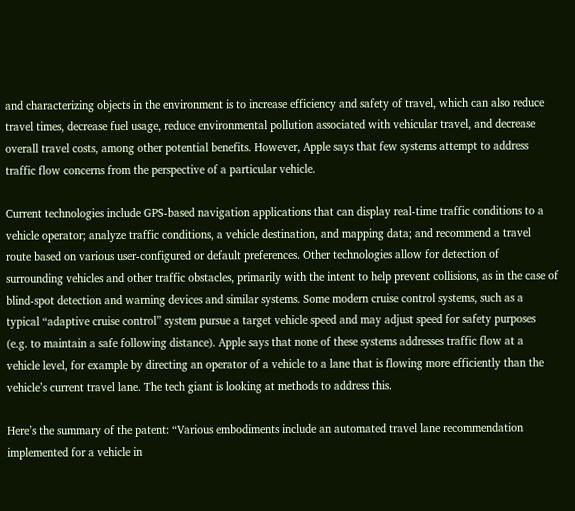and characterizing objects in the environment is to increase efficiency and safety of travel, which can also reduce travel times, decrease fuel usage, reduce environmental pollution associated with vehicular travel, and decrease overall travel costs, among other potential benefits. However, Apple says that few systems attempt to address traffic flow concerns from the perspective of a particular vehicle.

Current technologies include GPS-based navigation applications that can display real-time traffic conditions to a vehicle operator; analyze traffic conditions, a vehicle destination, and mapping data; and recommend a travel route based on various user-configured or default preferences. Other technologies allow for detection of surrounding vehicles and other traffic obstacles, primarily with the intent to help prevent collisions, as in the case of blind-spot detection and warning devices and similar systems. Some modern cruise control systems, such as a typical “adaptive cruise control” system pursue a target vehicle speed and may adjust speed for safety purposes (e.g. to maintain a safe following distance). Apple says that none of these systems addresses traffic flow at a vehicle level, for example by directing an operator of a vehicle to a lane that is flowing more efficiently than the vehicle’s current travel lane. The tech giant is looking at methods to address this.

Here’s the summary of the patent: “Various embodiments include an automated travel lane recommendation implemented for a vehicle in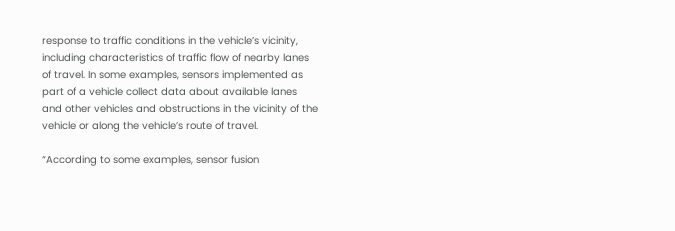response to traffic conditions in the vehicle’s vicinity, including characteristics of traffic flow of nearby lanes of travel. In some examples, sensors implemented as part of a vehicle collect data about available lanes and other vehicles and obstructions in the vicinity of the vehicle or along the vehicle’s route of travel.

“According to some examples, sensor fusion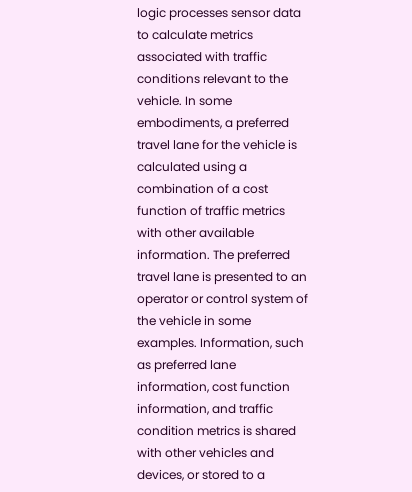logic processes sensor data to calculate metrics associated with traffic conditions relevant to the vehicle. In some embodiments, a preferred travel lane for the vehicle is calculated using a combination of a cost function of traffic metrics with other available information. The preferred travel lane is presented to an operator or control system of the vehicle in some examples. Information, such as preferred lane information, cost function information, and traffic condition metrics is shared with other vehicles and devices, or stored to a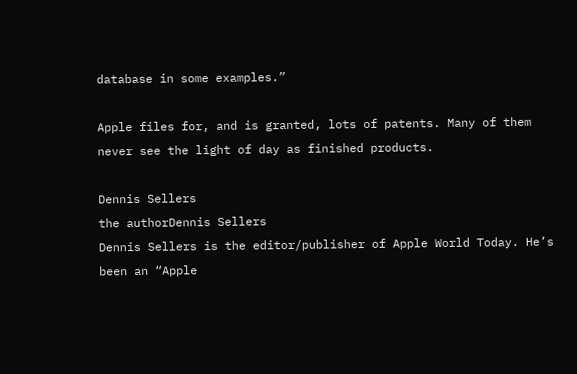database in some examples.”

Apple files for, and is granted, lots of patents. Many of them never see the light of day as finished products.

Dennis Sellers
the authorDennis Sellers
Dennis Sellers is the editor/publisher of Apple World Today. He’s been an “Apple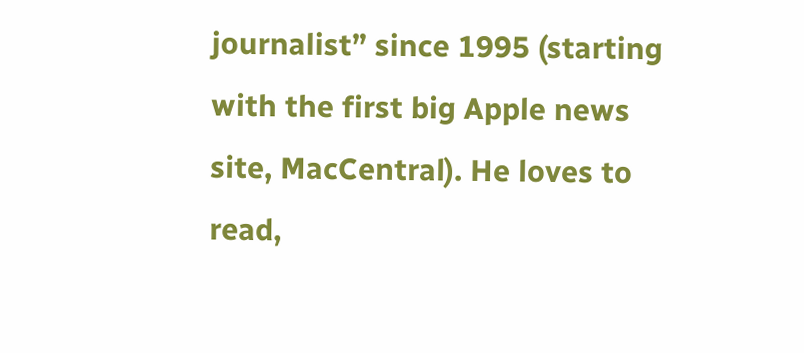journalist” since 1995 (starting with the first big Apple news site, MacCentral). He loves to read,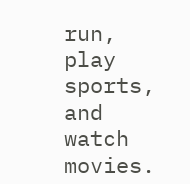run, play sports, and watch movies.